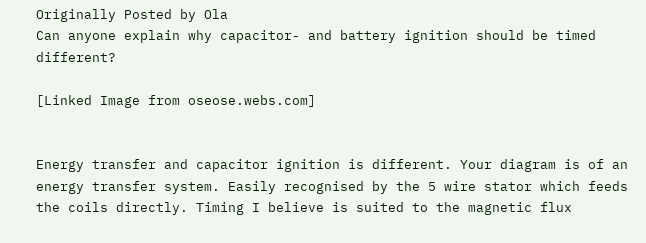Originally Posted by Ola
Can anyone explain why capacitor- and battery ignition should be timed different?

[Linked Image from oseose.webs.com]


Energy transfer and capacitor ignition is different. Your diagram is of an energy transfer system. Easily recognised by the 5 wire stator which feeds the coils directly. Timing I believe is suited to the magnetic flux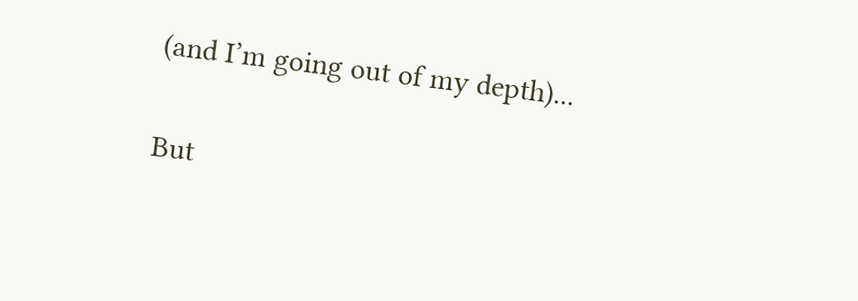(and I’m going out of my depth)...

But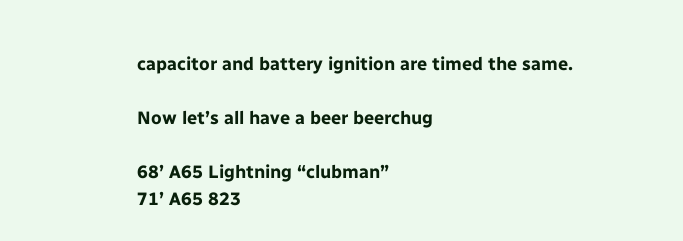capacitor and battery ignition are timed the same.

Now let’s all have a beer beerchug

68’ A65 Lightning “clubman”
71’ A65 823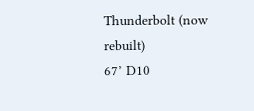Thunderbolt (now rebuilt)
67’ D10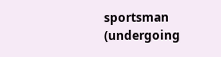sportsman (undergoing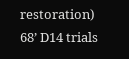restoration)
68’ D14 trials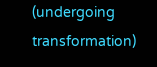(undergoing transformation)